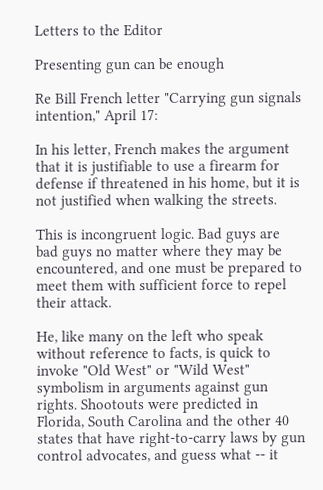Letters to the Editor

Presenting gun can be enough

Re Bill French letter "Carrying gun signals intention," April 17:

In his letter, French makes the argument that it is justifiable to use a firearm for defense if threatened in his home, but it is not justified when walking the streets.

This is incongruent logic. Bad guys are bad guys no matter where they may be encountered, and one must be prepared to meet them with sufficient force to repel their attack.

He, like many on the left who speak without reference to facts, is quick to invoke "Old West" or "Wild West" symbolism in arguments against gun rights. Shootouts were predicted in Florida, South Carolina and the other 40 states that have right-to-carry laws by gun control advocates, and guess what -- it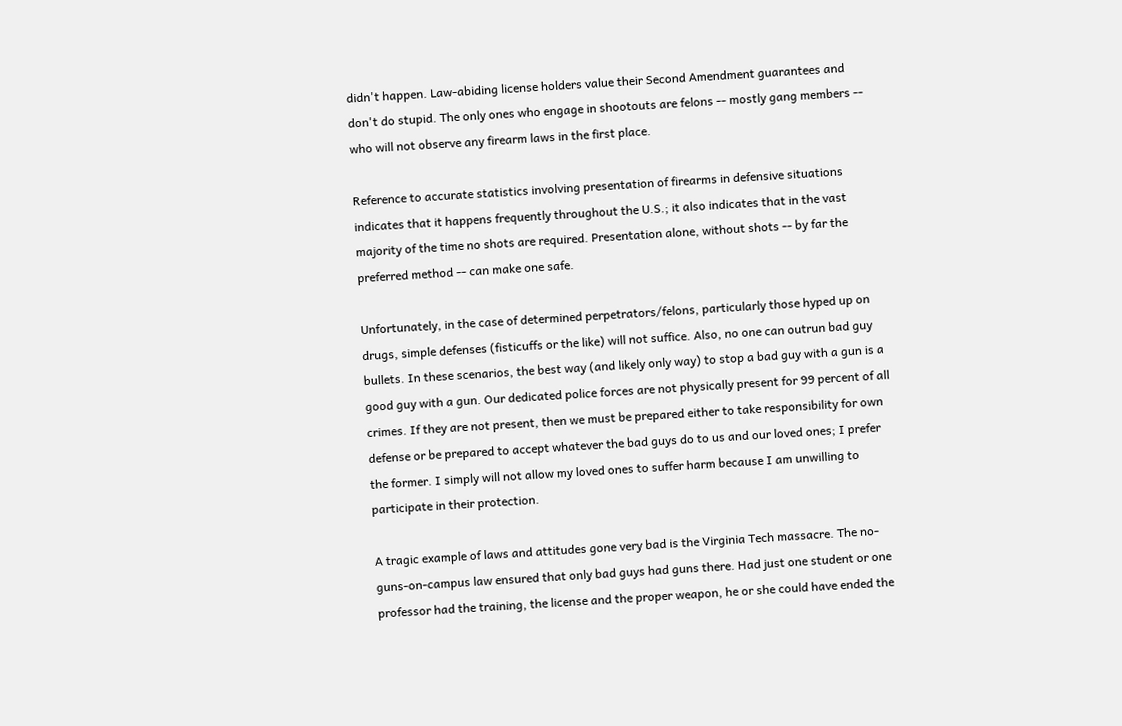didn't happen. Law-abiding license holders value their Second Amendment guarantees and don't do stupid. The only ones who engage in shootouts are felons -- mostly gang members -- who will not observe any firearm laws in the first place.

Reference to accurate statistics involving presentation of firearms in defensive situations indicates that it happens frequently throughout the U.S.; it also indicates that in the vast majority of the time no shots are required. Presentation alone, without shots -- by far the preferred method -- can make one safe.

Unfortunately, in the case of determined perpetrators/felons, particularly those hyped up on drugs, simple defenses (fisticuffs or the like) will not suffice. Also, no one can outrun bad guy bullets. In these scenarios, the best way (and likely only way) to stop a bad guy with a gun is a good guy with a gun. Our dedicated police forces are not physically present for 99 percent of all crimes. If they are not present, then we must be prepared either to take responsibility for own defense or be prepared to accept whatever the bad guys do to us and our loved ones; I prefer the former. I simply will not allow my loved ones to suffer harm because I am unwilling to participate in their protection.

A tragic example of laws and attitudes gone very bad is the Virginia Tech massacre. The no-guns-on-campus law ensured that only bad guys had guns there. Had just one student or one professor had the training, the license and the proper weapon, he or she could have ended the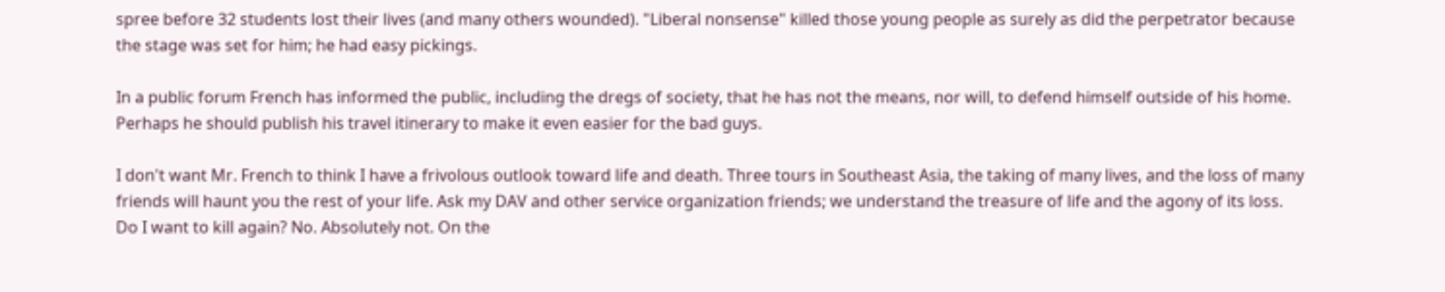spree before 32 students lost their lives (and many others wounded). "Liberal nonsense" killed those young people as surely as did the perpetrator because the stage was set for him; he had easy pickings.

In a public forum French has informed the public, including the dregs of society, that he has not the means, nor will, to defend himself outside of his home. Perhaps he should publish his travel itinerary to make it even easier for the bad guys.

I don't want Mr. French to think I have a frivolous outlook toward life and death. Three tours in Southeast Asia, the taking of many lives, and the loss of many friends will haunt you the rest of your life. Ask my DAV and other service organization friends; we understand the treasure of life and the agony of its loss. Do I want to kill again? No. Absolutely not. On the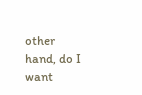other hand, do I want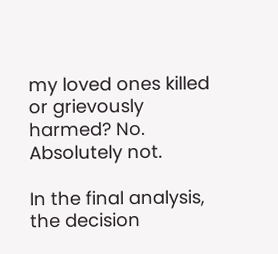my loved ones killed or grievously harmed? No. Absolutely not.

In the final analysis, the decision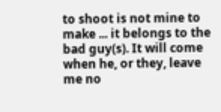to shoot is not mine to make ... it belongs to the bad guy(s). It will come when he, or they, leave me no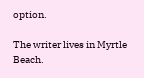option.

The writer lives in Myrtle Beach.